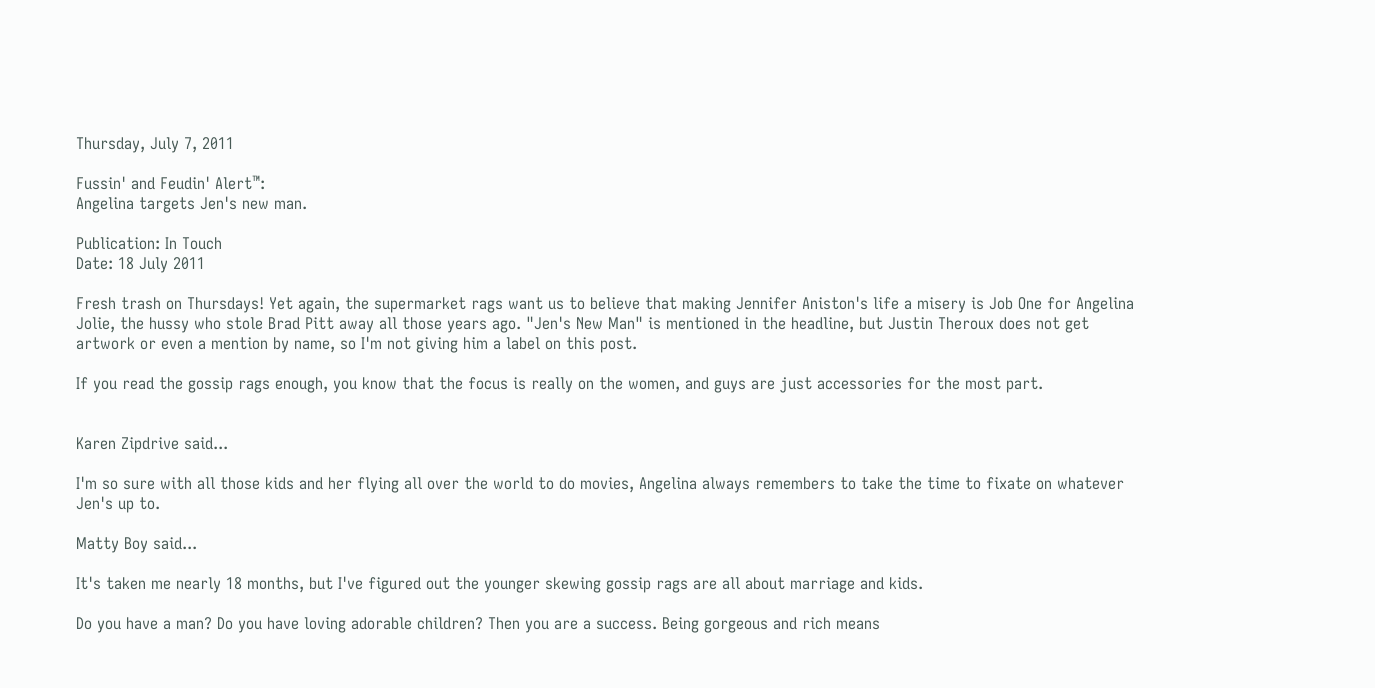Thursday, July 7, 2011

Fussin' and Feudin' Alert™:
Angelina targets Jen's new man.

Publication: In Touch
Date: 18 July 2011

Fresh trash on Thursdays! Yet again, the supermarket rags want us to believe that making Jennifer Aniston's life a misery is Job One for Angelina Jolie, the hussy who stole Brad Pitt away all those years ago. "Jen's New Man" is mentioned in the headline, but Justin Theroux does not get artwork or even a mention by name, so I'm not giving him a label on this post.

If you read the gossip rags enough, you know that the focus is really on the women, and guys are just accessories for the most part.


Karen Zipdrive said...

I'm so sure with all those kids and her flying all over the world to do movies, Angelina always remembers to take the time to fixate on whatever Jen's up to.

Matty Boy said...

It's taken me nearly 18 months, but I've figured out the younger skewing gossip rags are all about marriage and kids.

Do you have a man? Do you have loving adorable children? Then you are a success. Being gorgeous and rich means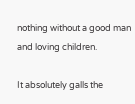nothing without a good man and loving children.

It absolutely galls the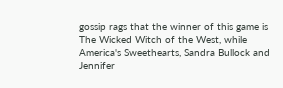gossip rags that the winner of this game is The Wicked Witch of the West, while America's Sweethearts, Sandra Bullock and Jennifer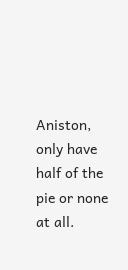Aniston, only have half of the pie or none at all.